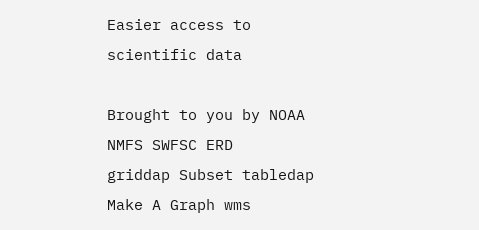Easier access to scientific data

Brought to you by NOAA NMFS SWFSC ERD
griddap Subset tabledap Make A Graph wms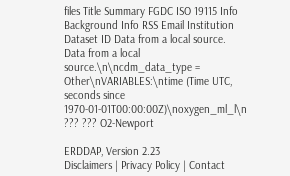files Title Summary FGDC ISO 19115 Info Background Info RSS Email Institution Dataset ID Data from a local source. Data from a local source.\n\ncdm_data_type = Other\nVARIABLES:\ntime (Time UTC, seconds since 1970-01-01T00:00:00Z)\noxygen_ml_l\n ??? ??? O2-Newport

ERDDAP, Version 2.23
Disclaimers | Privacy Policy | Contact